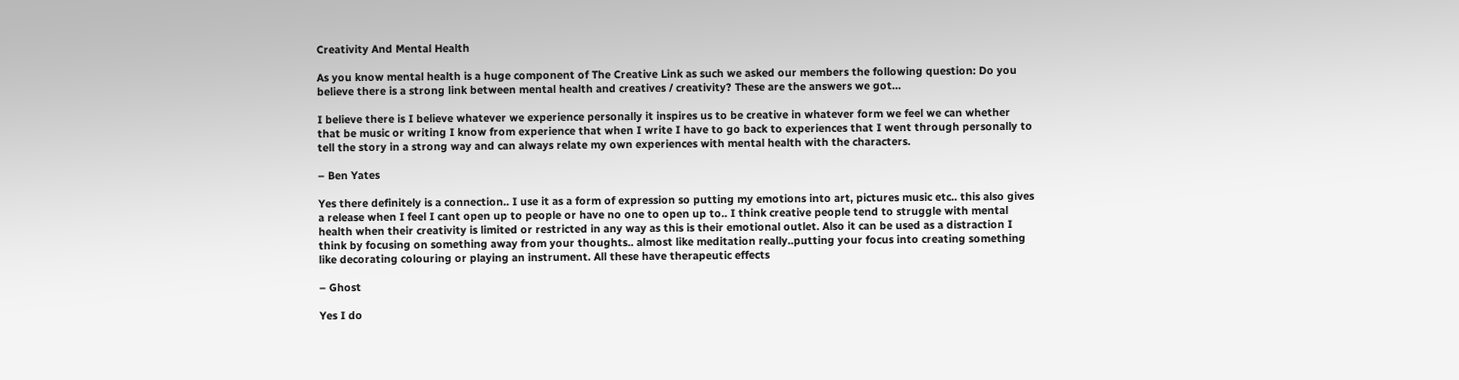Creativity And Mental Health

As you know mental health is a huge component of The Creative Link as such we asked our members the following question: Do you believe there is a strong link between mental health and creatives / creativity? These are the answers we got…

I believe there is I believe whatever we experience personally it inspires us to be creative in whatever form we feel we can whether that be music or writing I know from experience that when I write I have to go back to experiences that I went through personally to tell the story in a strong way and can always relate my own experiences with mental health with the characters.

– Ben Yates

Yes there definitely is a connection.. I use it as a form of expression so putting my emotions into art, pictures music etc.. this also gives a release when I feel I cant open up to people or have no one to open up to.. I think creative people tend to struggle with mental health when their creativity is limited or restricted in any way as this is their emotional outlet. Also it can be used as a distraction I think by focusing on something away from your thoughts.. almost like meditation really..putting your focus into creating something like decorating colouring or playing an instrument. All these have therapeutic effects

– Ghost

Yes I do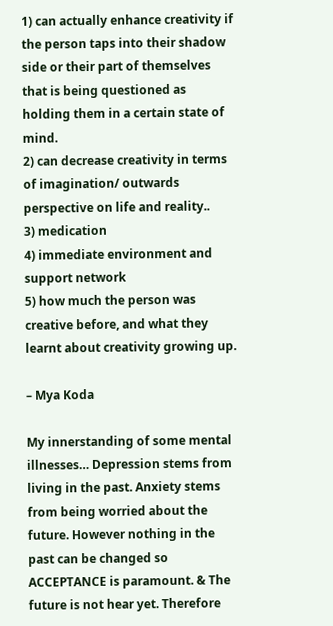1) can actually enhance creativity if the person taps into their shadow side or their part of themselves that is being questioned as holding them in a certain state of mind.
2) can decrease creativity in terms of imagination/ outwards perspective on life and reality..
3) medication
4) immediate environment and support network
5) how much the person was creative before, and what they learnt about creativity growing up.

– Mya Koda

My innerstanding of some mental illnesses… Depression stems from living in the past. Anxiety stems from being worried about the future. However nothing in the past can be changed so ACCEPTANCE is paramount. & The future is not hear yet. Therefore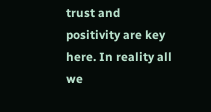trust and positivity are key here. In reality all we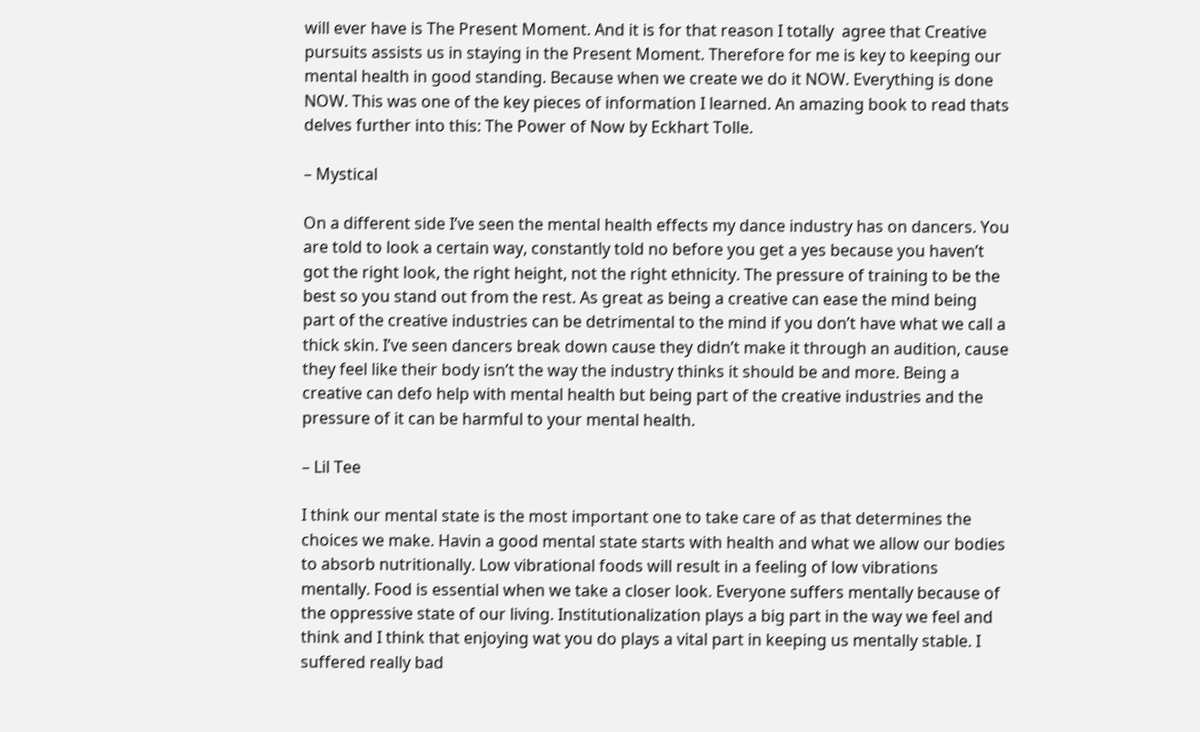will ever have is The Present Moment. And it is for that reason I totally  agree that Creative pursuits assists us in staying in the Present Moment. Therefore for me is key to keeping our mental health in good standing. Because when we create we do it NOW. Everything is done NOW. This was one of the key pieces of information I learned. An amazing book to read thats delves further into this: The Power of Now by Eckhart Tolle.

– Mystical

On a different side I’ve seen the mental health effects my dance industry has on dancers. You are told to look a certain way, constantly told no before you get a yes because you haven’t got the right look, the right height, not the right ethnicity. The pressure of training to be the best so you stand out from the rest. As great as being a creative can ease the mind being part of the creative industries can be detrimental to the mind if you don’t have what we call a thick skin. I’ve seen dancers break down cause they didn’t make it through an audition, cause they feel like their body isn’t the way the industry thinks it should be and more. Being a creative can defo help with mental health but being part of the creative industries and the pressure of it can be harmful to your mental health.

– Lil Tee

I think our mental state is the most important one to take care of as that determines the choices we make. Havin a good mental state starts with health and what we allow our bodies to absorb nutritionally. Low vibrational foods will result in a feeling of low vibrations mentally. Food is essential when we take a closer look. Everyone suffers mentally because of the oppressive state of our living. Institutionalization plays a big part in the way we feel and think and I think that enjoying wat you do plays a vital part in keeping us mentally stable. I suffered really bad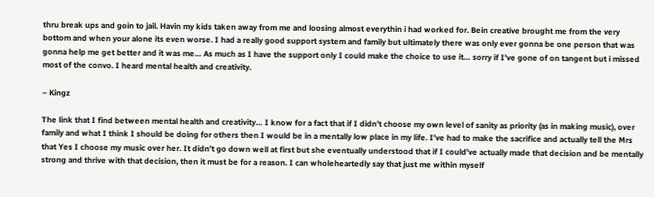thru break ups and goin to jail. Havin my kids taken away from me and loosing almost everythin i had worked for. Bein creative brought me from the very bottom and when your alone its even worse. I had a really good support system and family but ultimately there was only ever gonna be one person that was gonna help me get better and it was me… As much as I have the support only I could make the choice to use it… sorry if I’ve gone of on tangent but i missed most of the convo. I heard mental health and creativity.

– Kingz

The link that I find between mental health and creativity… I know for a fact that if I didn’t choose my own level of sanity as priority (as in making music), over family and what I think I should be doing for others then I would be in a mentally low place in my life. I’ve had to make the sacrifice and actually tell the Mrs that Yes I choose my music over her. It didn’t go down well at first but she eventually understood that if I could’ve actually made that decision and be mentally strong and thrive with that decision, then it must be for a reason. I can wholeheartedly say that just me within myself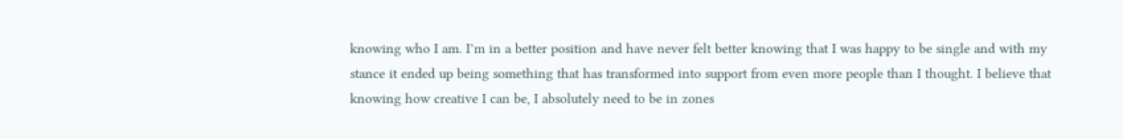knowing who I am. I’m in a better position and have never felt better knowing that I was happy to be single and with my stance it ended up being something that has transformed into support from even more people than I thought. I believe that knowing how creative I can be, I absolutely need to be in zones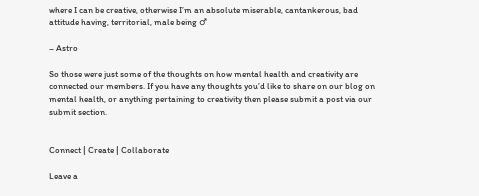where I can be creative, otherwise I’m an absolute miserable, cantankerous, bad attitude having, territorial, male being ♂

– Astro

So those were just some of the thoughts on how mental health and creativity are connected our members. If you have any thoughts you’d like to share on our blog on mental health, or anything pertaining to creativity then please submit a post via our submit section.


Connect | Create | Collaborate

Leave a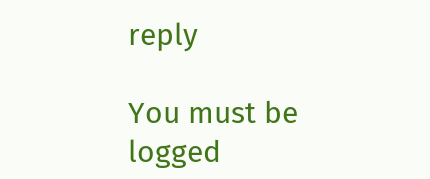reply

You must be logged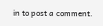in to post a comment.